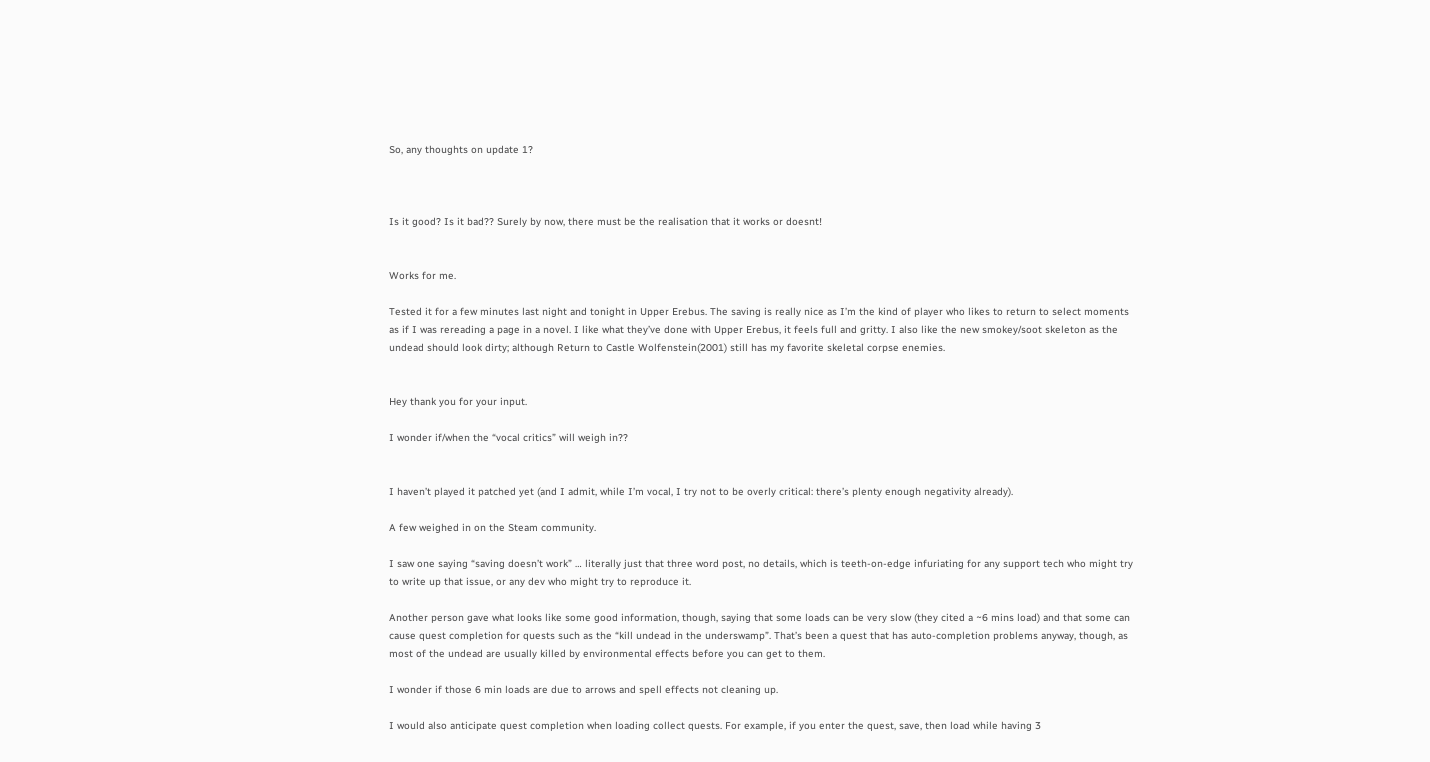So, any thoughts on update 1?



Is it good? Is it bad?? Surely by now, there must be the realisation that it works or doesnt!


Works for me.

Tested it for a few minutes last night and tonight in Upper Erebus. The saving is really nice as I’m the kind of player who likes to return to select moments as if I was rereading a page in a novel. I like what they’ve done with Upper Erebus, it feels full and gritty. I also like the new smokey/soot skeleton as the undead should look dirty; although Return to Castle Wolfenstein(2001) still has my favorite skeletal corpse enemies.


Hey thank you for your input.

I wonder if/when the “vocal critics” will weigh in??


I haven’t played it patched yet (and I admit, while I’m vocal, I try not to be overly critical: there’s plenty enough negativity already).

A few weighed in on the Steam community.

I saw one saying “saving doesn’t work” … literally just that three word post, no details, which is teeth-on-edge infuriating for any support tech who might try to write up that issue, or any dev who might try to reproduce it.

Another person gave what looks like some good information, though, saying that some loads can be very slow (they cited a ~6 mins load) and that some can cause quest completion for quests such as the “kill undead in the underswamp”. That’s been a quest that has auto-completion problems anyway, though, as most of the undead are usually killed by environmental effects before you can get to them.

I wonder if those 6 min loads are due to arrows and spell effects not cleaning up.

I would also anticipate quest completion when loading collect quests. For example, if you enter the quest, save, then load while having 3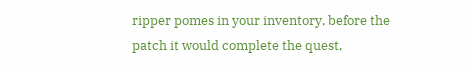ripper pomes in your inventory, before the patch it would complete the quest,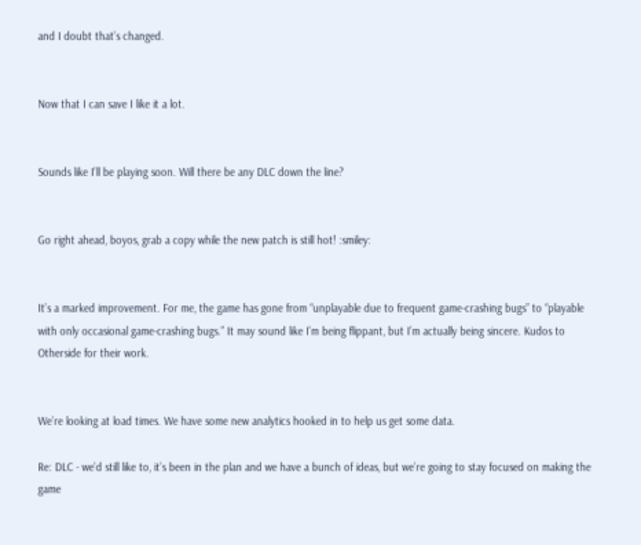and I doubt that’s changed.


Now that I can save I like it a lot.


Sounds like I’ll be playing soon. Will there be any DLC down the line?


Go right ahead, boyos, grab a copy while the new patch is still hot! :smiley:


It’s a marked improvement. For me, the game has gone from “unplayable due to frequent game-crashing bugs” to “playable with only occasional game-crashing bugs.” It may sound like I’m being flippant, but I’m actually being sincere. Kudos to Otherside for their work.


We’re looking at load times. We have some new analytics hooked in to help us get some data.

Re: DLC - we’d still like to, it’s been in the plan and we have a bunch of ideas, but we’re going to stay focused on making the game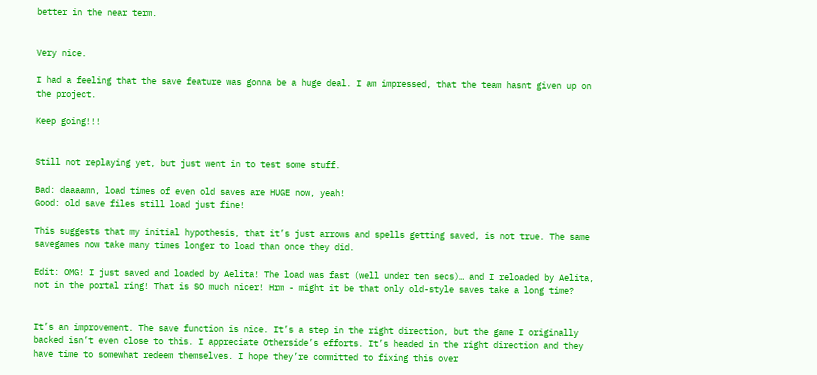better in the near term.


Very nice.

I had a feeling that the save feature was gonna be a huge deal. I am impressed, that the team hasnt given up on the project.

Keep going!!!


Still not replaying yet, but just went in to test some stuff.

Bad: daaaamn, load times of even old saves are HUGE now, yeah!
Good: old save files still load just fine!

This suggests that my initial hypothesis, that it’s just arrows and spells getting saved, is not true. The same savegames now take many times longer to load than once they did.

Edit: OMG! I just saved and loaded by Aelita! The load was fast (well under ten secs)… and I reloaded by Aelita, not in the portal ring! That is SO much nicer! Hrm - might it be that only old-style saves take a long time?


It’s an improvement. The save function is nice. It’s a step in the right direction, but the game I originally backed isn’t even close to this. I appreciate Otherside’s efforts. It’s headed in the right direction and they have time to somewhat redeem themselves. I hope they’re committed to fixing this over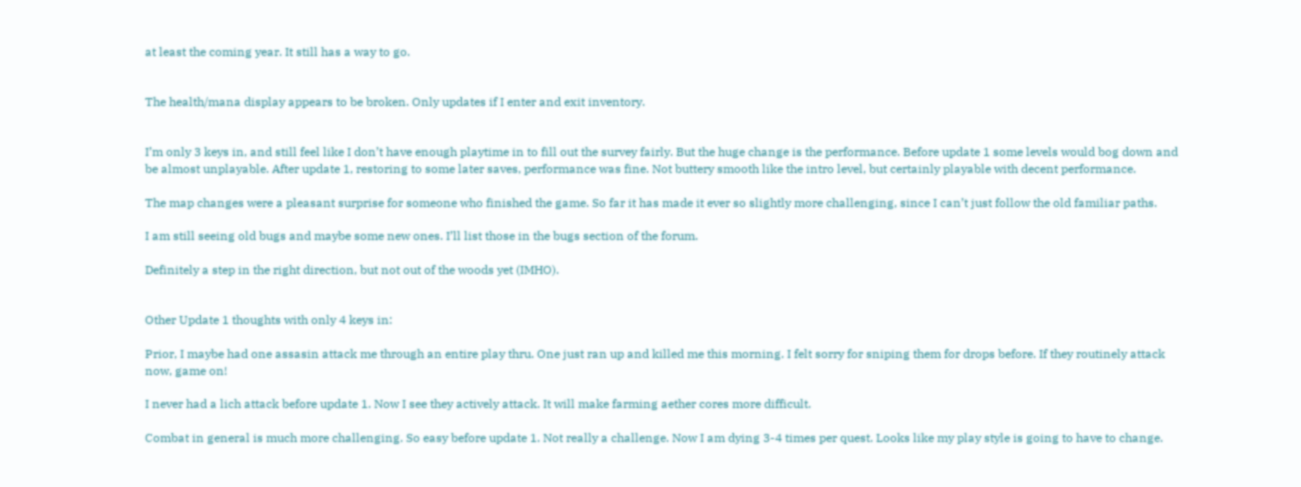at least the coming year. It still has a way to go.


The health/mana display appears to be broken. Only updates if I enter and exit inventory.


I’m only 3 keys in, and still feel like I don’t have enough playtime in to fill out the survey fairly. But the huge change is the performance. Before update 1 some levels would bog down and be almost unplayable. After update 1, restoring to some later saves, performance was fine. Not buttery smooth like the intro level, but certainly playable with decent performance.

The map changes were a pleasant surprise for someone who finished the game. So far it has made it ever so slightly more challenging, since I can’t just follow the old familiar paths.

I am still seeing old bugs and maybe some new ones. I’ll list those in the bugs section of the forum.

Definitely a step in the right direction, but not out of the woods yet (IMHO).


Other Update 1 thoughts with only 4 keys in:

Prior, I maybe had one assasin attack me through an entire play thru. One just ran up and killed me this morning. I felt sorry for sniping them for drops before. If they routinely attack now, game on!

I never had a lich attack before update 1. Now I see they actively attack. It will make farming aether cores more difficult.

Combat in general is much more challenging. So easy before update 1. Not really a challenge. Now I am dying 3-4 times per quest. Looks like my play style is going to have to change.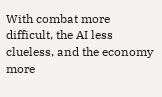With combat more difficult, the AI less clueless, and the economy more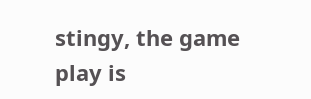stingy, the game play is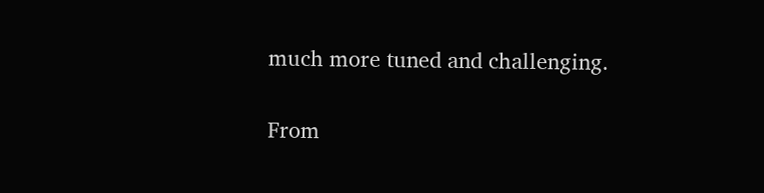much more tuned and challenging.


From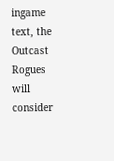ingame text, the Outcast Rogues will consider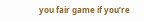you fair game if you’re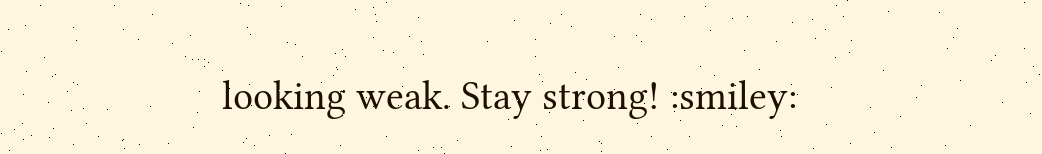looking weak. Stay strong! :smiley: